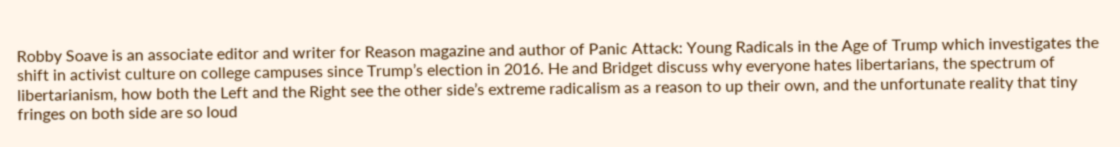Robby Soave is an associate editor and writer for Reason magazine and author of Panic Attack: Young Radicals in the Age of Trump which investigates the shift in activist culture on college campuses since Trump’s election in 2016. He and Bridget discuss why everyone hates libertarians, the spectrum of libertarianism, how both the Left and the Right see the other side’s extreme radicalism as a reason to up their own, and the unfortunate reality that tiny fringes on both side are so loud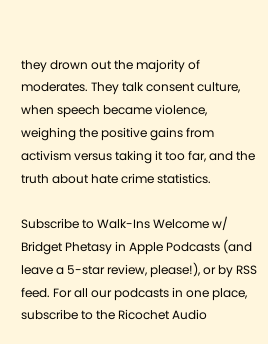they drown out the majority of moderates. They talk consent culture, when speech became violence, weighing the positive gains from activism versus taking it too far, and the truth about hate crime statistics.

Subscribe to Walk-Ins Welcome w/ Bridget Phetasy in Apple Podcasts (and leave a 5-star review, please!), or by RSS feed. For all our podcasts in one place, subscribe to the Ricochet Audio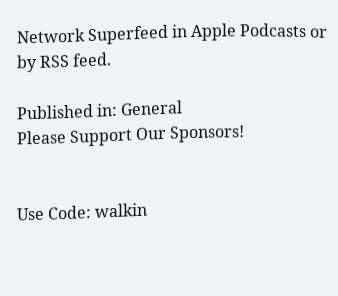Network Superfeed in Apple Podcasts or by RSS feed.

Published in: General
Please Support Our Sponsors!


Use Code: walkin